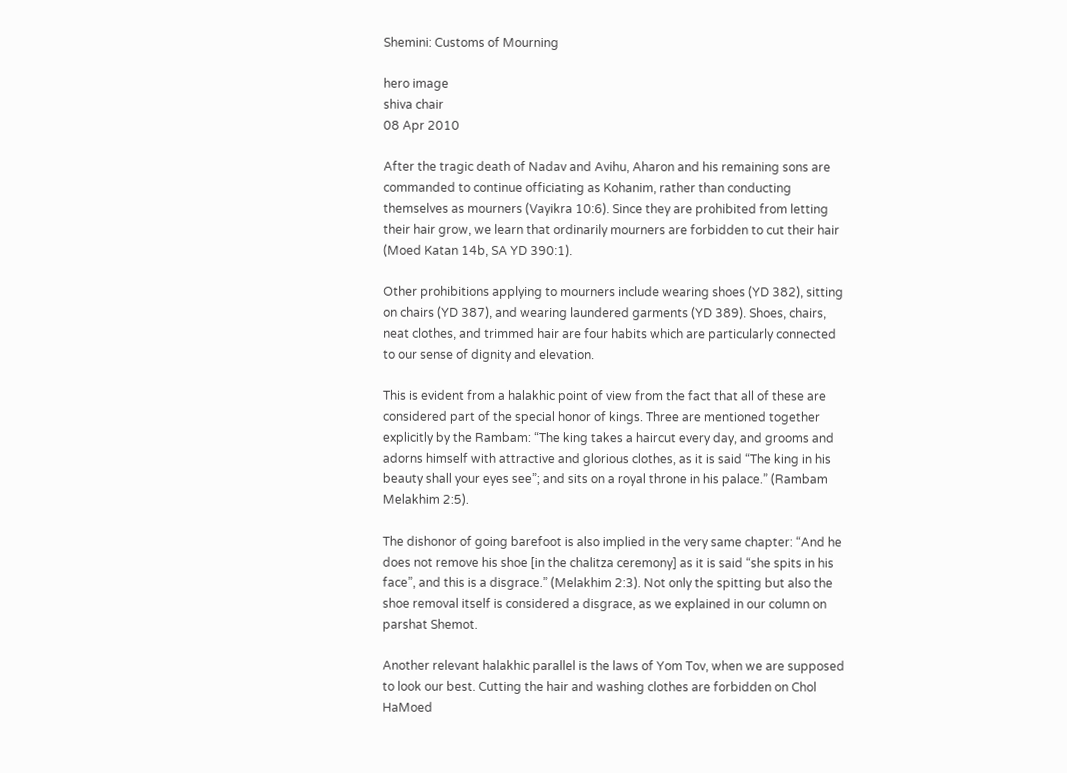Shemini: Customs of Mourning

hero image
shiva chair
08 Apr 2010

After the tragic death of Nadav and Avihu, Aharon and his remaining sons are commanded to continue officiating as Kohanim, rather than conducting themselves as mourners (Vayikra 10:6). Since they are prohibited from letting their hair grow, we learn that ordinarily mourners are forbidden to cut their hair (Moed Katan 14b, SA YD 390:1).

Other prohibitions applying to mourners include wearing shoes (YD 382), sitting on chairs (YD 387), and wearing laundered garments (YD 389). Shoes, chairs, neat clothes, and trimmed hair are four habits which are particularly connected to our sense of dignity and elevation.

This is evident from a halakhic point of view from the fact that all of these are considered part of the special honor of kings. Three are mentioned together explicitly by the Rambam: “The king takes a haircut every day, and grooms and adorns himself with attractive and glorious clothes, as it is said “The king in his beauty shall your eyes see”; and sits on a royal throne in his palace.” (Rambam Melakhim 2:5).

The dishonor of going barefoot is also implied in the very same chapter: “And he does not remove his shoe [in the chalitza ceremony] as it is said “she spits in his face”, and this is a disgrace.” (Melakhim 2:3). Not only the spitting but also the shoe removal itself is considered a disgrace, as we explained in our column on parshat Shemot.

Another relevant halakhic parallel is the laws of Yom Tov, when we are supposed to look our best. Cutting the hair and washing clothes are forbidden on Chol HaMoed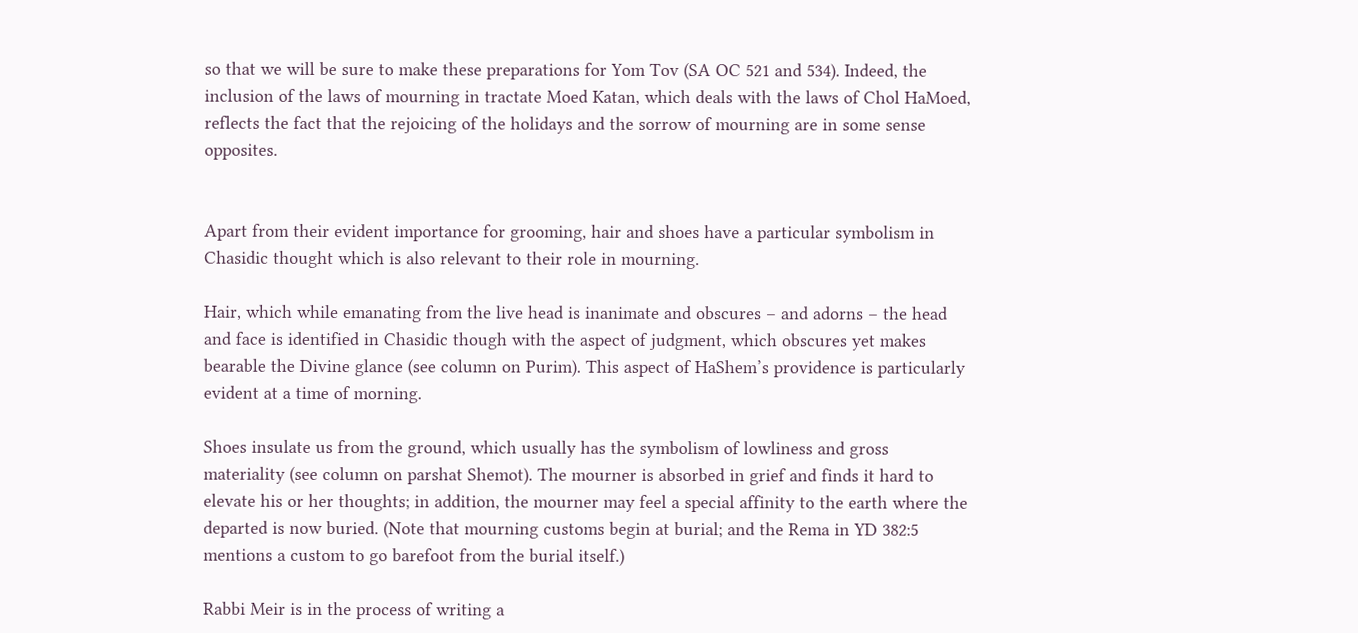so that we will be sure to make these preparations for Yom Tov (SA OC 521 and 534). Indeed, the inclusion of the laws of mourning in tractate Moed Katan, which deals with the laws of Chol HaMoed, reflects the fact that the rejoicing of the holidays and the sorrow of mourning are in some sense opposites.


Apart from their evident importance for grooming, hair and shoes have a particular symbolism in Chasidic thought which is also relevant to their role in mourning.

Hair, which while emanating from the live head is inanimate and obscures – and adorns – the head and face is identified in Chasidic though with the aspect of judgment, which obscures yet makes bearable the Divine glance (see column on Purim). This aspect of HaShem’s providence is particularly evident at a time of morning.

Shoes insulate us from the ground, which usually has the symbolism of lowliness and gross materiality (see column on parshat Shemot). The mourner is absorbed in grief and finds it hard to elevate his or her thoughts; in addition, the mourner may feel a special affinity to the earth where the departed is now buried. (Note that mourning customs begin at burial; and the Rema in YD 382:5 mentions a custom to go barefoot from the burial itself.)

Rabbi Meir is in the process of writing a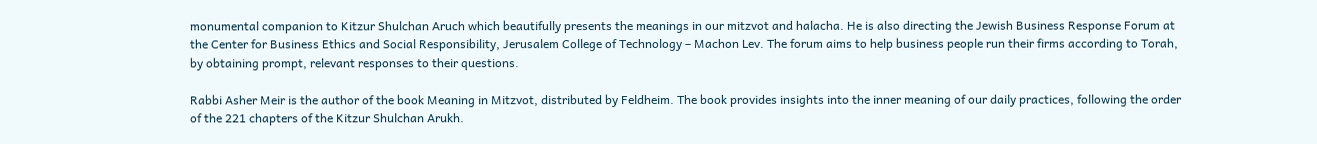monumental companion to Kitzur Shulchan Aruch which beautifully presents the meanings in our mitzvot and halacha. He is also directing the Jewish Business Response Forum at the Center for Business Ethics and Social Responsibility, Jerusalem College of Technology – Machon Lev. The forum aims to help business people run their firms according to Torah, by obtaining prompt, relevant responses to their questions.

Rabbi Asher Meir is the author of the book Meaning in Mitzvot, distributed by Feldheim. The book provides insights into the inner meaning of our daily practices, following the order of the 221 chapters of the Kitzur Shulchan Arukh.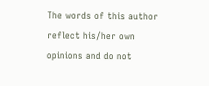The words of this author reflect his/her own opinions and do not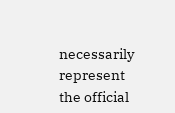necessarily represent the official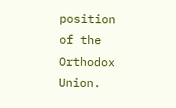position of the Orthodox Union.